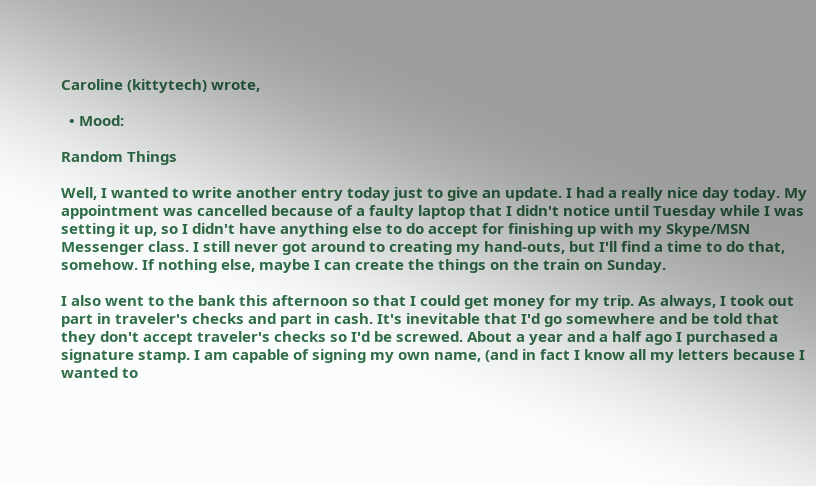Caroline (kittytech) wrote,

  • Mood:

Random Things

Well, I wanted to write another entry today just to give an update. I had a really nice day today. My appointment was cancelled because of a faulty laptop that I didn't notice until Tuesday while I was setting it up, so I didn't have anything else to do accept for finishing up with my Skype/MSN Messenger class. I still never got around to creating my hand-outs, but I'll find a time to do that, somehow. If nothing else, maybe I can create the things on the train on Sunday.

I also went to the bank this afternoon so that I could get money for my trip. As always, I took out part in traveler's checks and part in cash. It's inevitable that I'd go somewhere and be told that they don't accept traveler's checks so I'd be screwed. About a year and a half ago I purchased a signature stamp. I am capable of signing my own name, (and in fact I know all my letters because I wanted to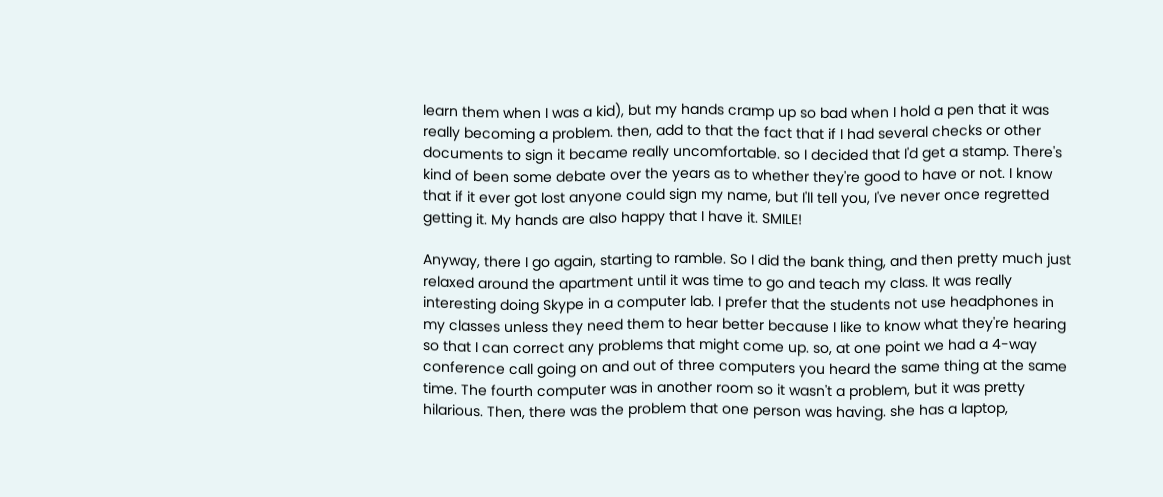learn them when I was a kid), but my hands cramp up so bad when I hold a pen that it was really becoming a problem. then, add to that the fact that if I had several checks or other documents to sign it became really uncomfortable. so I decided that I'd get a stamp. There's kind of been some debate over the years as to whether they're good to have or not. I know that if it ever got lost anyone could sign my name, but I'll tell you, I've never once regretted getting it. My hands are also happy that I have it. SMILE!

Anyway, there I go again, starting to ramble. So I did the bank thing, and then pretty much just relaxed around the apartment until it was time to go and teach my class. It was really interesting doing Skype in a computer lab. I prefer that the students not use headphones in my classes unless they need them to hear better because I like to know what they're hearing so that I can correct any problems that might come up. so, at one point we had a 4-way conference call going on and out of three computers you heard the same thing at the same time. The fourth computer was in another room so it wasn't a problem, but it was pretty hilarious. Then, there was the problem that one person was having. she has a laptop,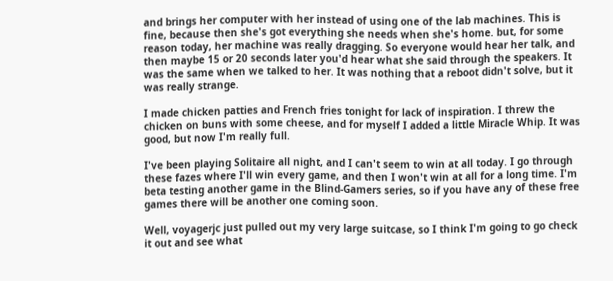and brings her computer with her instead of using one of the lab machines. This is fine, because then she's got everything she needs when she's home. but, for some reason today, her machine was really dragging. So everyone would hear her talk, and then maybe 15 or 20 seconds later you'd hear what she said through the speakers. It was the same when we talked to her. It was nothing that a reboot didn't solve, but it was really strange.

I made chicken patties and French fries tonight for lack of inspiration. I threw the chicken on buns with some cheese, and for myself I added a little Miracle Whip. It was good, but now I'm really full.

I've been playing Solitaire all night, and I can't seem to win at all today. I go through these fazes where I'll win every game, and then I won't win at all for a long time. I'm beta testing another game in the Blind-Gamers series, so if you have any of these free games there will be another one coming soon.

Well, voyagerjc just pulled out my very large suitcase, so I think I'm going to go check it out and see what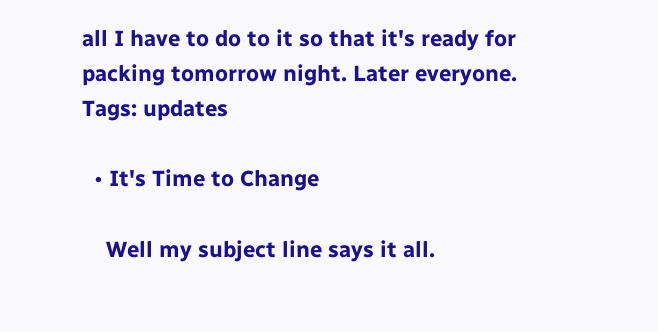all I have to do to it so that it's ready for packing tomorrow night. Later everyone.
Tags: updates

  • It's Time to Change

    Well my subject line says it all.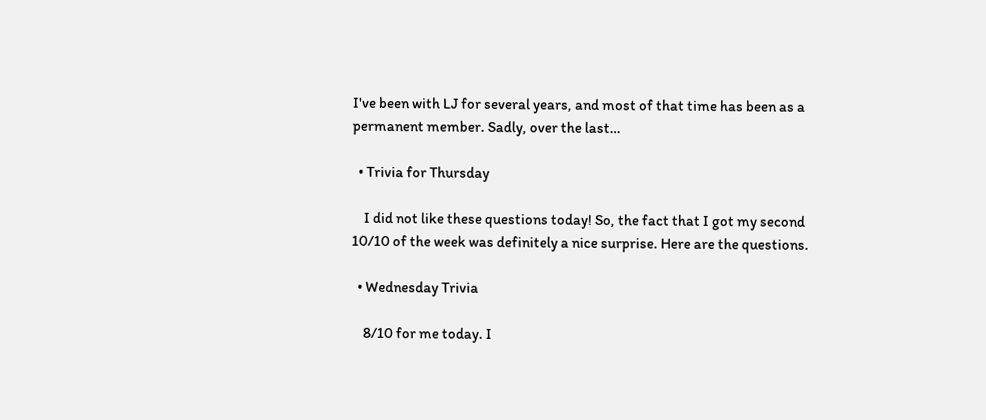I've been with LJ for several years, and most of that time has been as a permanent member. Sadly, over the last…

  • Trivia for Thursday

    I did not like these questions today! So, the fact that I got my second 10/10 of the week was definitely a nice surprise. Here are the questions.

  • Wednesday Trivia

    8/10 for me today. I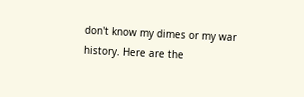don't know my dimes or my war history. Here are the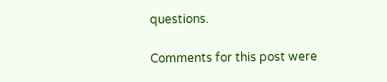questions.

Comments for this post were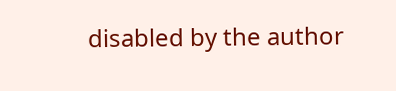disabled by the author